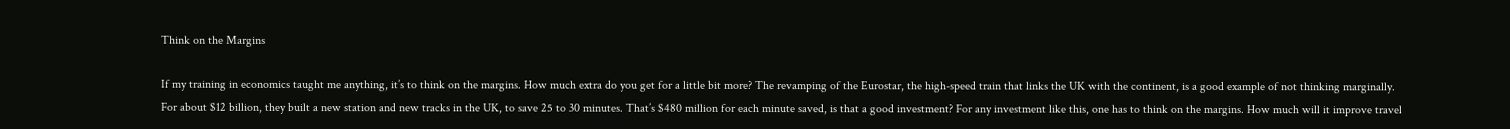Think on the Margins

If my training in economics taught me anything, it’s to think on the margins. How much extra do you get for a little bit more? The revamping of the Eurostar, the high-speed train that links the UK with the continent, is a good example of not thinking marginally. For about $12 billion, they built a new station and new tracks in the UK, to save 25 to 30 minutes. That’s $480 million for each minute saved, is that a good investment? For any investment like this, one has to think on the margins. How much will it improve travel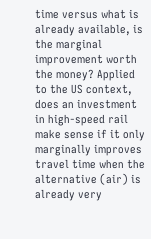time versus what is already available, is the marginal improvement worth the money? Applied to the US context, does an investment in high-speed rail make sense if it only marginally improves travel time when the alternative (air) is already very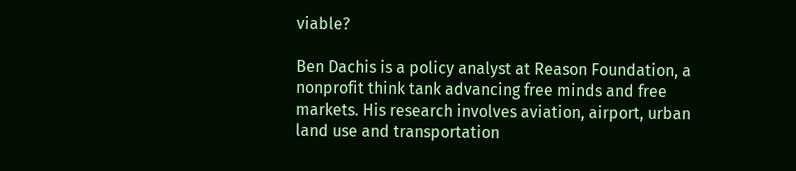viable?

Ben Dachis is a policy analyst at Reason Foundation, a nonprofit think tank advancing free minds and free markets. His research involves aviation, airport, urban land use and transportation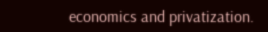economics and privatization.